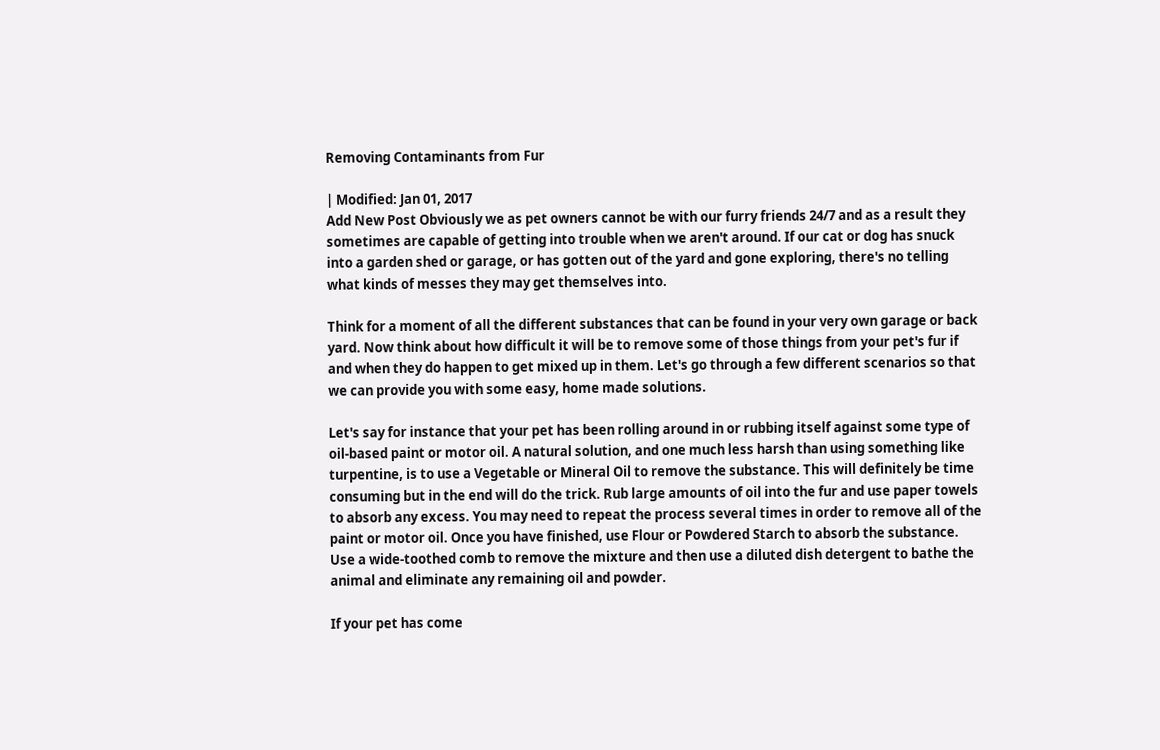Removing Contaminants from Fur

| Modified: Jan 01, 2017
Add New Post Obviously we as pet owners cannot be with our furry friends 24/7 and as a result they sometimes are capable of getting into trouble when we aren't around. If our cat or dog has snuck into a garden shed or garage, or has gotten out of the yard and gone exploring, there's no telling what kinds of messes they may get themselves into.

Think for a moment of all the different substances that can be found in your very own garage or back yard. Now think about how difficult it will be to remove some of those things from your pet's fur if and when they do happen to get mixed up in them. Let's go through a few different scenarios so that we can provide you with some easy, home made solutions.

Let's say for instance that your pet has been rolling around in or rubbing itself against some type of oil-based paint or motor oil. A natural solution, and one much less harsh than using something like turpentine, is to use a Vegetable or Mineral Oil to remove the substance. This will definitely be time consuming but in the end will do the trick. Rub large amounts of oil into the fur and use paper towels to absorb any excess. You may need to repeat the process several times in order to remove all of the paint or motor oil. Once you have finished, use Flour or Powdered Starch to absorb the substance. Use a wide-toothed comb to remove the mixture and then use a diluted dish detergent to bathe the animal and eliminate any remaining oil and powder.

If your pet has come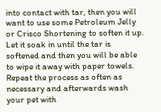into contact with tar, then you will want to use some Petroleum Jelly or Crisco Shortening to soften it up. Let it soak in until the tar is softened and then you will be able to wipe it away with paper towels. Repeat the process as often as necessary and afterwards wash your pet with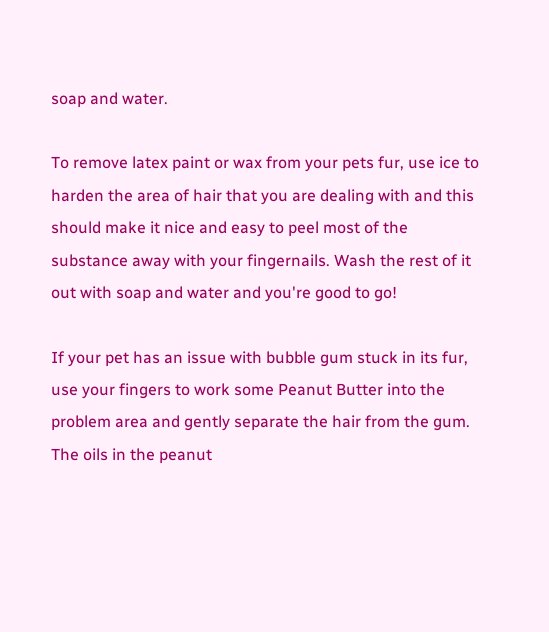soap and water.

To remove latex paint or wax from your pets fur, use ice to harden the area of hair that you are dealing with and this should make it nice and easy to peel most of the substance away with your fingernails. Wash the rest of it out with soap and water and you're good to go!

If your pet has an issue with bubble gum stuck in its fur, use your fingers to work some Peanut Butter into the problem area and gently separate the hair from the gum. The oils in the peanut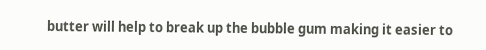butter will help to break up the bubble gum making it easier to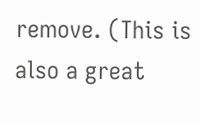remove. (This is also a great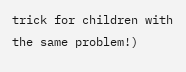trick for children with the same problem!)